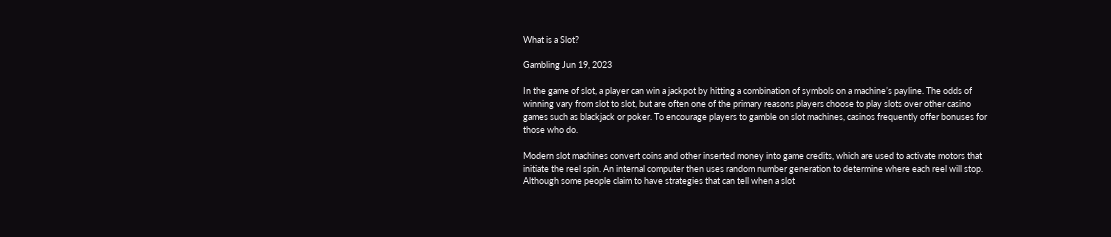What is a Slot?

Gambling Jun 19, 2023

In the game of slot, a player can win a jackpot by hitting a combination of symbols on a machine’s payline. The odds of winning vary from slot to slot, but are often one of the primary reasons players choose to play slots over other casino games such as blackjack or poker. To encourage players to gamble on slot machines, casinos frequently offer bonuses for those who do.

Modern slot machines convert coins and other inserted money into game credits, which are used to activate motors that initiate the reel spin. An internal computer then uses random number generation to determine where each reel will stop. Although some people claim to have strategies that can tell when a slot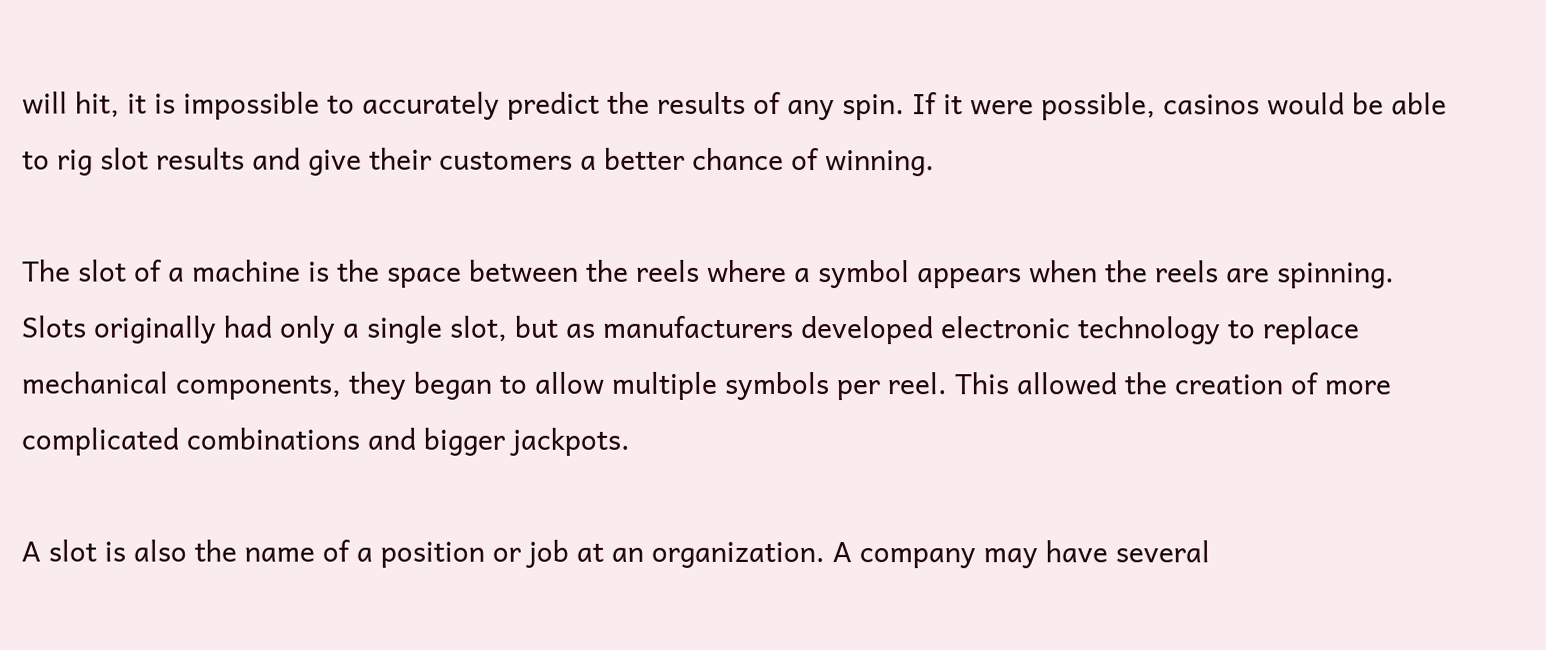will hit, it is impossible to accurately predict the results of any spin. If it were possible, casinos would be able to rig slot results and give their customers a better chance of winning.

The slot of a machine is the space between the reels where a symbol appears when the reels are spinning. Slots originally had only a single slot, but as manufacturers developed electronic technology to replace mechanical components, they began to allow multiple symbols per reel. This allowed the creation of more complicated combinations and bigger jackpots.

A slot is also the name of a position or job at an organization. A company may have several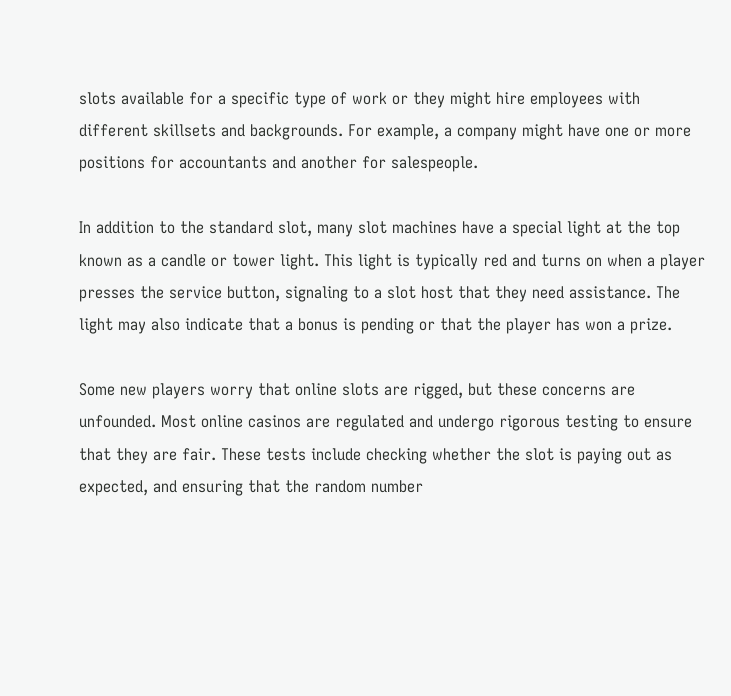slots available for a specific type of work or they might hire employees with different skillsets and backgrounds. For example, a company might have one or more positions for accountants and another for salespeople.

In addition to the standard slot, many slot machines have a special light at the top known as a candle or tower light. This light is typically red and turns on when a player presses the service button, signaling to a slot host that they need assistance. The light may also indicate that a bonus is pending or that the player has won a prize.

Some new players worry that online slots are rigged, but these concerns are unfounded. Most online casinos are regulated and undergo rigorous testing to ensure that they are fair. These tests include checking whether the slot is paying out as expected, and ensuring that the random number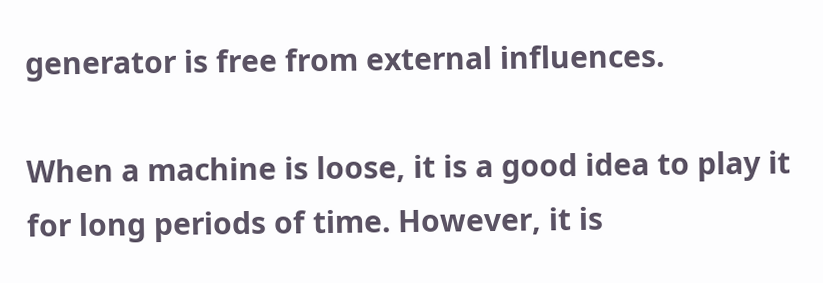generator is free from external influences.

When a machine is loose, it is a good idea to play it for long periods of time. However, it is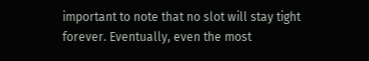important to note that no slot will stay tight forever. Eventually, even the most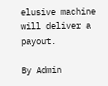elusive machine will deliver a payout.

By Admin